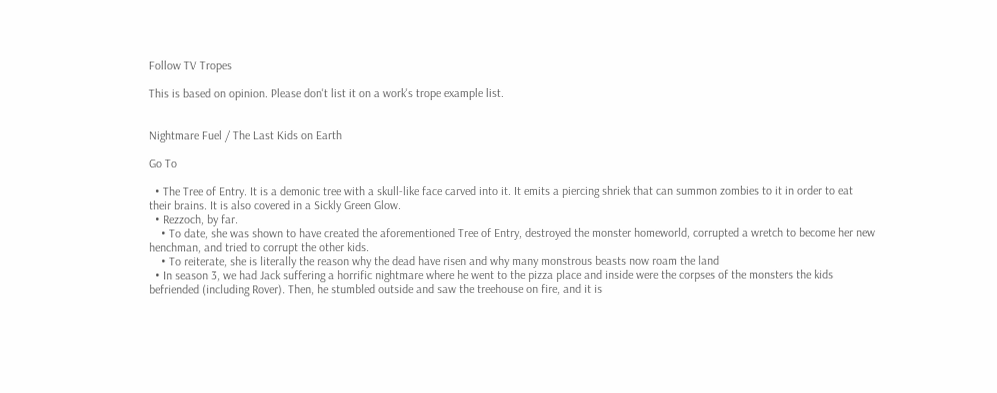Follow TV Tropes

This is based on opinion. Please don't list it on a work's trope example list.


Nightmare Fuel / The Last Kids on Earth

Go To

  • The Tree of Entry. It is a demonic tree with a skull-like face carved into it. It emits a piercing shriek that can summon zombies to it in order to eat their brains. It is also covered in a Sickly Green Glow.
  • Rezzoch, by far.
    • To date, she was shown to have created the aforementioned Tree of Entry, destroyed the monster homeworld, corrupted a wretch to become her new henchman, and tried to corrupt the other kids.
    • To reiterate, she is literally the reason why the dead have risen and why many monstrous beasts now roam the land
  • In season 3, we had Jack suffering a horrific nightmare where he went to the pizza place and inside were the corpses of the monsters the kids befriended (including Rover). Then, he stumbled outside and saw the treehouse on fire, and it is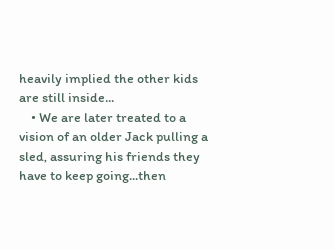heavily implied the other kids are still inside...
    • We are later treated to a vision of an older Jack pulling a sled, assuring his friends they have to keep going...then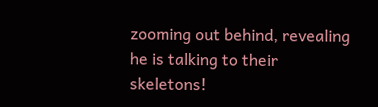zooming out behind, revealing he is talking to their skeletons!